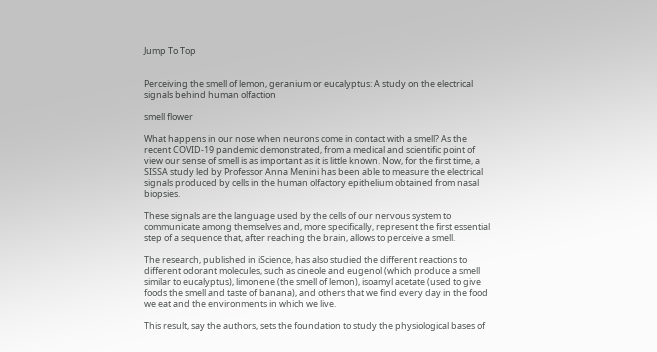Jump To Top


Perceiving the smell of lemon, geranium or eucalyptus: A study on the electrical signals behind human olfaction

smell flower

What happens in our nose when neurons come in contact with a smell? As the recent COVID-19 pandemic demonstrated, from a medical and scientific point of view our sense of smell is as important as it is little known. Now, for the first time, a SISSA study led by Professor Anna Menini has been able to measure the electrical signals produced by cells in the human olfactory epithelium obtained from nasal biopsies.

These signals are the language used by the cells of our nervous system to communicate among themselves and, more specifically, represent the first essential step of a sequence that, after reaching the brain, allows to perceive a smell.

The research, published in iScience, has also studied the different reactions to different odorant molecules, such as cineole and eugenol (which produce a smell similar to eucalyptus), limonene (the smell of lemon), isoamyl acetate (used to give foods the smell and taste of banana), and others that we find every day in the food we eat and the environments in which we live.

This result, say the authors, sets the foundation to study the physiological bases of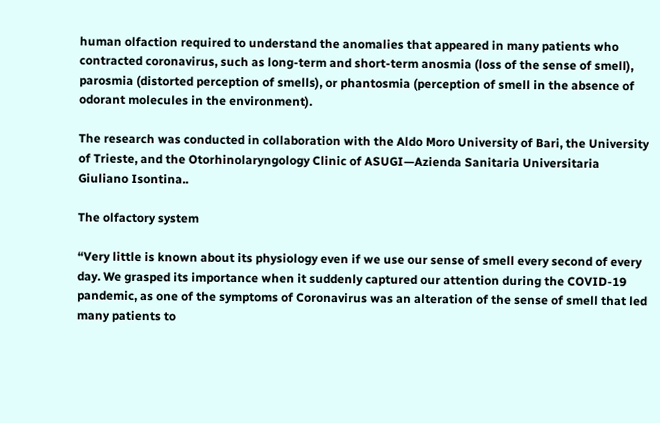human olfaction required to understand the anomalies that appeared in many patients who contracted coronavirus, such as long-term and short-term anosmia (loss of the sense of smell), parosmia (distorted perception of smells), or phantosmia (perception of smell in the absence of odorant molecules in the environment).

The research was conducted in collaboration with the Aldo Moro University of Bari, the University of Trieste, and the Otorhinolaryngology Clinic of ASUGI—Azienda Sanitaria Universitaria Giuliano Isontina..

The olfactory system

“Very little is known about its physiology even if we use our sense of smell every second of every day. We grasped its importance when it suddenly captured our attention during the COVID-19 pandemic, as one of the symptoms of Coronavirus was an alteration of the sense of smell that led many patients to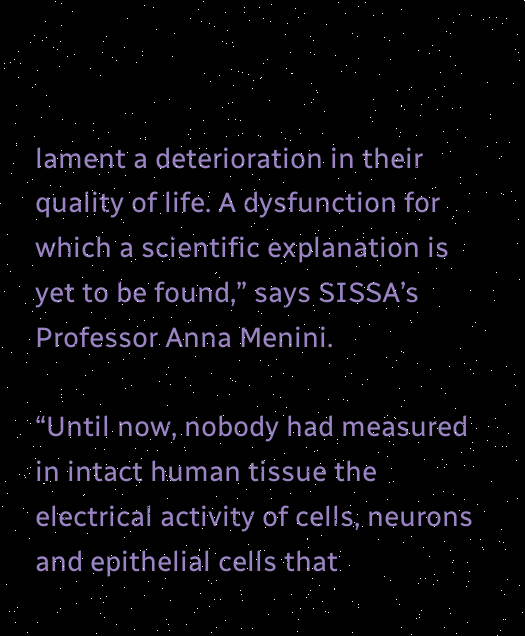lament a deterioration in their quality of life. A dysfunction for which a scientific explanation is yet to be found,” says SISSA’s Professor Anna Menini.

“Until now, nobody had measured in intact human tissue the electrical activity of cells, neurons and epithelial cells that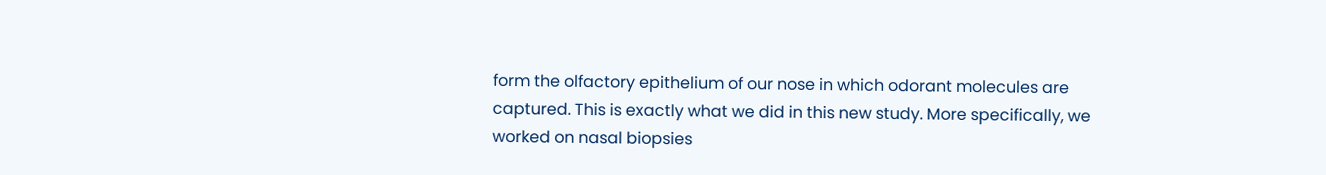form the olfactory epithelium of our nose in which odorant molecules are captured. This is exactly what we did in this new study. More specifically, we worked on nasal biopsies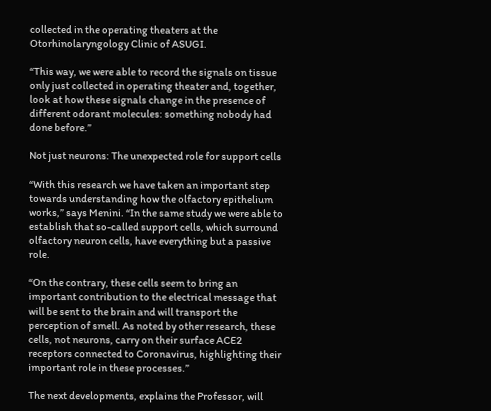collected in the operating theaters at the Otorhinolaryngology Clinic of ASUGI.

“This way, we were able to record the signals on tissue only just collected in operating theater and, together, look at how these signals change in the presence of different odorant molecules: something nobody had done before.”

Not just neurons: The unexpected role for support cells

“With this research we have taken an important step towards understanding how the olfactory epithelium works,” says Menini. “In the same study we were able to establish that so-called support cells, which surround olfactory neuron cells, have everything but a passive role.

“On the contrary, these cells seem to bring an important contribution to the electrical message that will be sent to the brain and will transport the perception of smell. As noted by other research, these cells, not neurons, carry on their surface ACE2 receptors connected to Coronavirus, highlighting their important role in these processes.”

The next developments, explains the Professor, will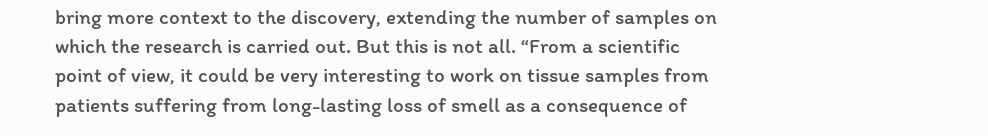bring more context to the discovery, extending the number of samples on which the research is carried out. But this is not all. “From a scientific point of view, it could be very interesting to work on tissue samples from patients suffering from long-lasting loss of smell as a consequence of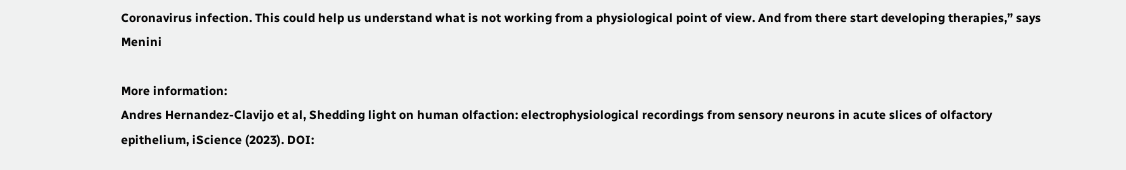Coronavirus infection. This could help us understand what is not working from a physiological point of view. And from there start developing therapies,” says Menini

More information:
Andres Hernandez-Clavijo et al, Shedding light on human olfaction: electrophysiological recordings from sensory neurons in acute slices of olfactory epithelium, iScience (2023). DOI: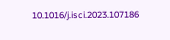10.1016/j.isci.2023.107186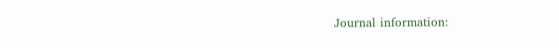Journal information: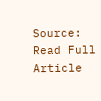Source: Read Full Article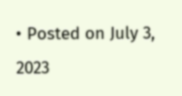• Posted on July 3, 2023